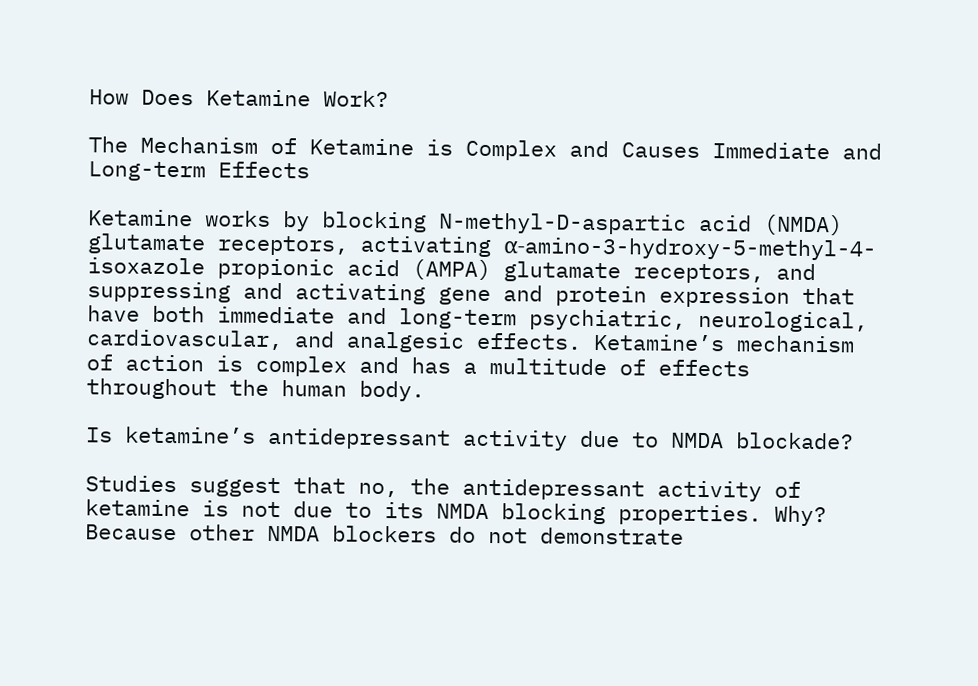How Does Ketamine Work?

The Mechanism of Ketamine is Complex and Causes Immediate and Long-term Effects

Ketamine works by blocking N-methyl-D-aspartic acid (NMDA) glutamate receptors, activating α-amino-3-hydroxy-5-methyl-4-isoxazole propionic acid (AMPA) glutamate receptors, and suppressing and activating gene and protein expression that have both immediate and long-term psychiatric, neurological, cardiovascular, and analgesic effects. Ketamine’s mechanism of action is complex and has a multitude of effects throughout the human body.

Is ketamine’s antidepressant activity due to NMDA blockade?

Studies suggest that no, the antidepressant activity of ketamine is not due to its NMDA blocking properties. Why? Because other NMDA blockers do not demonstrate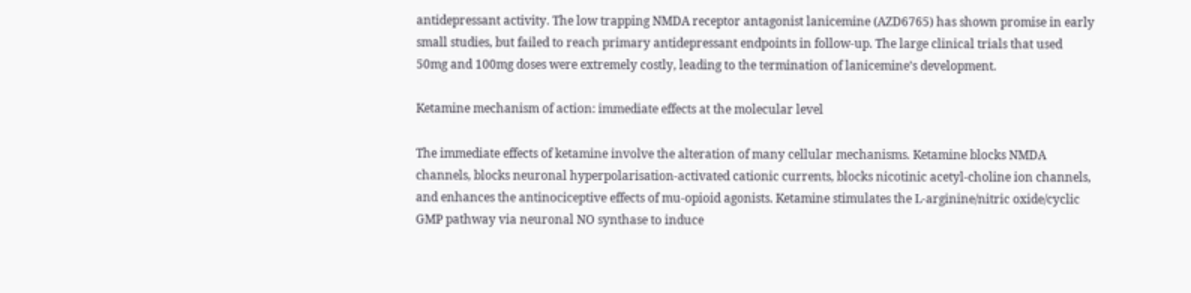antidepressant activity. The low trapping NMDA receptor antagonist lanicemine (AZD6765) has shown promise in early small studies, but failed to reach primary antidepressant endpoints in follow-up. The large clinical trials that used 50mg and 100mg doses were extremely costly, leading to the termination of lanicemine’s development.

Ketamine mechanism of action: immediate effects at the molecular level

The immediate effects of ketamine involve the alteration of many cellular mechanisms. Ketamine blocks NMDA channels, blocks neuronal hyperpolarisation-activated cationic currents, blocks nicotinic acetyl-choline ion channels, and enhances the antinociceptive effects of mu-opioid agonists. Ketamine stimulates the L-arginine/nitric oxide/cyclic GMP pathway via neuronal NO synthase to induce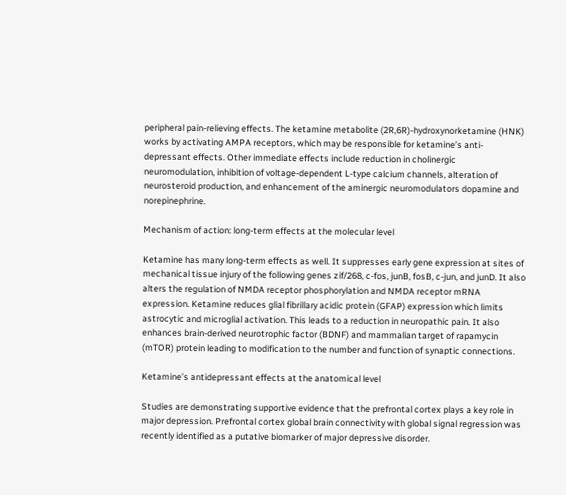peripheral pain-relieving effects. The ketamine metabolite (2R,6R)-hydroxynorketamine (HNK) works by activating AMPA receptors, which may be responsible for ketamine’s anti-depressant effects. Other immediate effects include reduction in cholinergic neuromodulation, inhibition of voltage-dependent L-type calcium channels, alteration of neurosteroid production, and enhancement of the aminergic neuromodulators dopamine and norepinephrine.

Mechanism of action: long-term effects at the molecular level

Ketamine has many long-term effects as well. It suppresses early gene expression at sites of mechanical tissue injury of the following genes zif/268, c-fos, junB, fosB, c-jun, and junD. It also alters the regulation of NMDA receptor phosphorylation and NMDA receptor mRNA expression. Ketamine reduces glial fibrillary acidic protein (GFAP) expression which limits astrocytic and microglial activation. This leads to a reduction in neuropathic pain. It also enhances brain-derived neurotrophic factor (BDNF) and mammalian target of rapamycin (mTOR) protein leading to modification to the number and function of synaptic connections.

Ketamine’s antidepressant effects at the anatomical level

Studies are demonstrating supportive evidence that the prefrontal cortex plays a key role in major depression. Prefrontal cortex global brain connectivity with global signal regression was recently identified as a putative biomarker of major depressive disorder.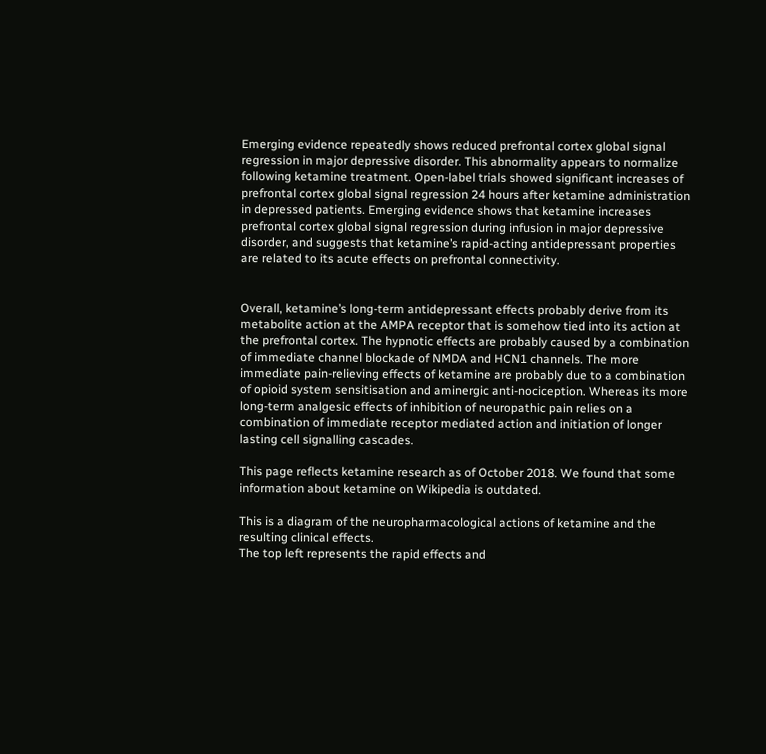Emerging evidence repeatedly shows reduced prefrontal cortex global signal regression in major depressive disorder. This abnormality appears to normalize following ketamine treatment. Open-label trials showed significant increases of prefrontal cortex global signal regression 24 hours after ketamine administration in depressed patients. Emerging evidence shows that ketamine increases prefrontal cortex global signal regression during infusion in major depressive disorder, and suggests that ketamine’s rapid-acting antidepressant properties are related to its acute effects on prefrontal connectivity.


Overall, ketamine’s long-term antidepressant effects probably derive from its metabolite action at the AMPA receptor that is somehow tied into its action at the prefrontal cortex. The hypnotic effects are probably caused by a combination of immediate channel blockade of NMDA and HCN1 channels. The more immediate pain-relieving effects of ketamine are probably due to a combination of opioid system sensitisation and aminergic anti-nociception. Whereas its more long-term analgesic effects of inhibition of neuropathic pain relies on a combination of immediate receptor mediated action and initiation of longer lasting cell signalling cascades.

This page reflects ketamine research as of October 2018. We found that some information about ketamine on Wikipedia is outdated.

This is a diagram of the neuropharmacological actions of ketamine and the resulting clinical effects.
The top left represents the rapid effects and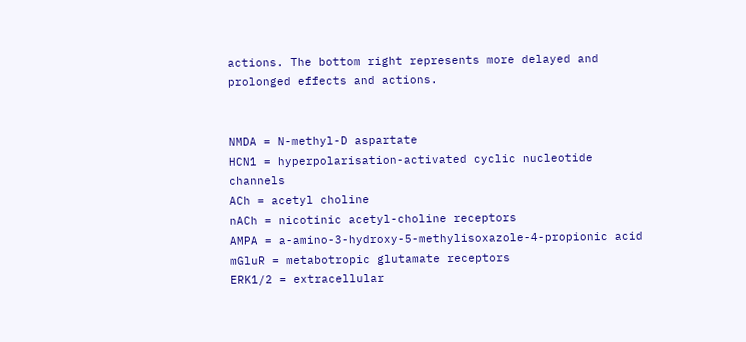actions. The bottom right represents more delayed and prolonged effects and actions.


NMDA = N-methyl-D aspartate
HCN1 = hyperpolarisation-activated cyclic nucleotide channels
ACh = acetyl choline
nACh = nicotinic acetyl-choline receptors
AMPA = a-amino-3-hydroxy-5-methylisoxazole-4-propionic acid
mGluR = metabotropic glutamate receptors
ERK1/2 = extracellular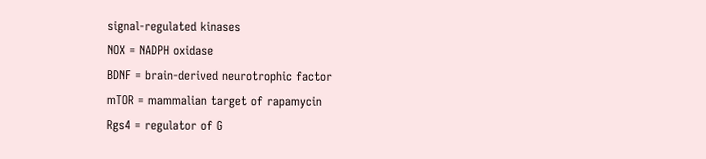signal-regulated kinases
NOX = NADPH oxidase
BDNF = brain-derived neurotrophic factor
mTOR = mammalian target of rapamycin
Rgs4 = regulator of G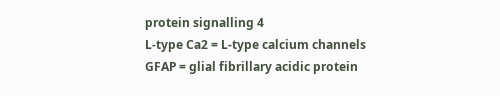protein signalling 4
L-type Ca2 = L-type calcium channels
GFAP = glial fibrillary acidic protein